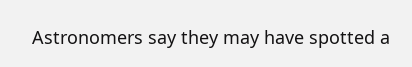Astronomers say they may have spotted a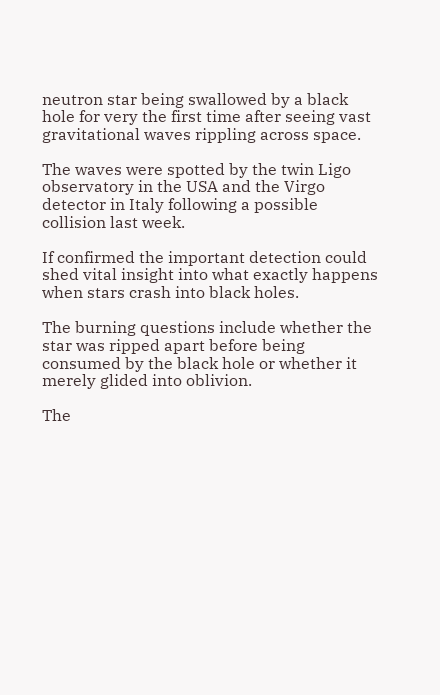neutron star being swallowed by a black hole for very the first time after seeing vast gravitational waves rippling across space.

The waves were spotted by the twin Ligo observatory in the USA and the Virgo detector in Italy following a possible collision last week.

If confirmed the important detection could shed vital insight into what exactly happens when stars crash into black holes.

The burning questions include whether the star was ripped apart before being consumed by the black hole or whether it merely glided into oblivion.

The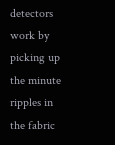detectors work by picking up the minute ripples in the fabric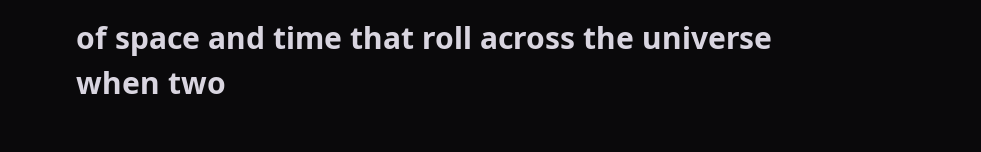of space and time that roll across the universe when two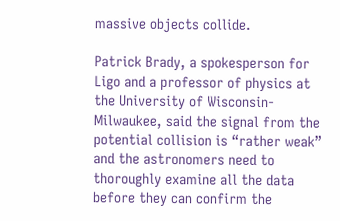massive objects collide.

Patrick Brady, a spokesperson for Ligo and a professor of physics at the University of Wisconsin-Milwaukee, said the signal from the potential collision is “rather weak” and the astronomers need to thoroughly examine all the data before they can confirm the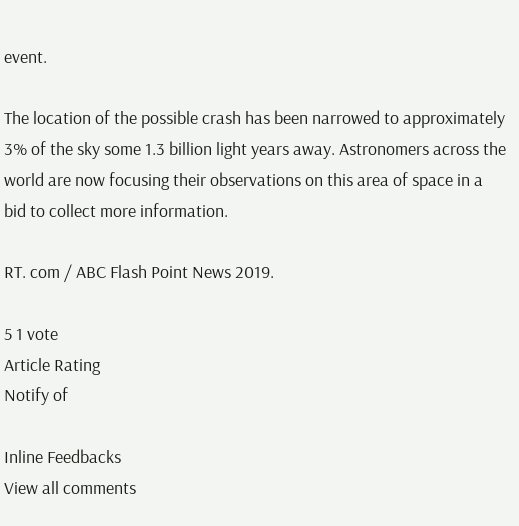event.

The location of the possible crash has been narrowed to approximately 3% of the sky some 1.3 billion light years away. Astronomers across the world are now focusing their observations on this area of space in a bid to collect more information.

RT. com / ABC Flash Point News 2019.

5 1 vote
Article Rating
Notify of

Inline Feedbacks
View all comments